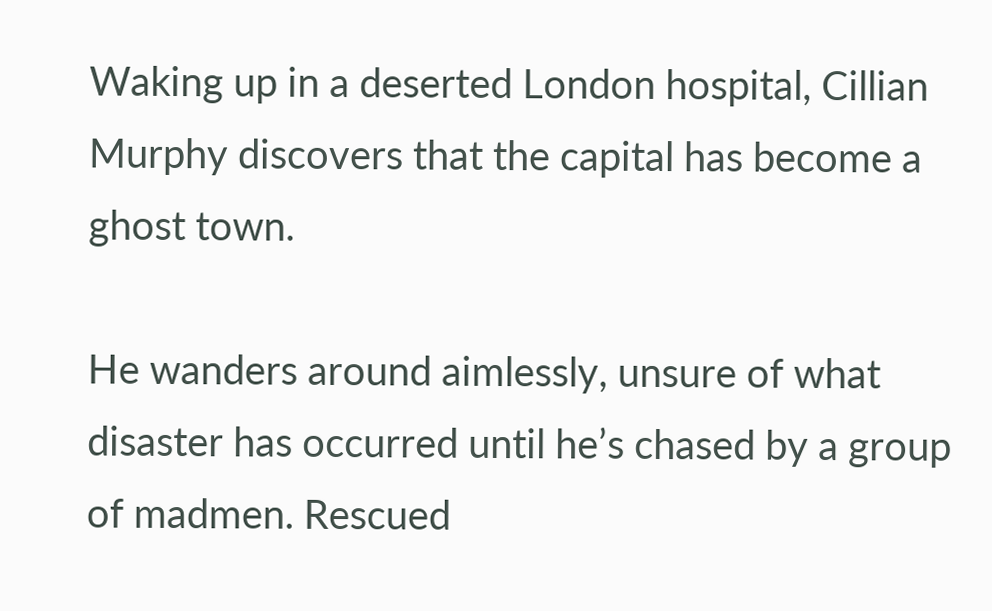Waking up in a deserted London hospital, Cillian Murphy discovers that the capital has become a ghost town.

He wanders around aimlessly, unsure of what disaster has occurred until he’s chased by a group of madmen. Rescued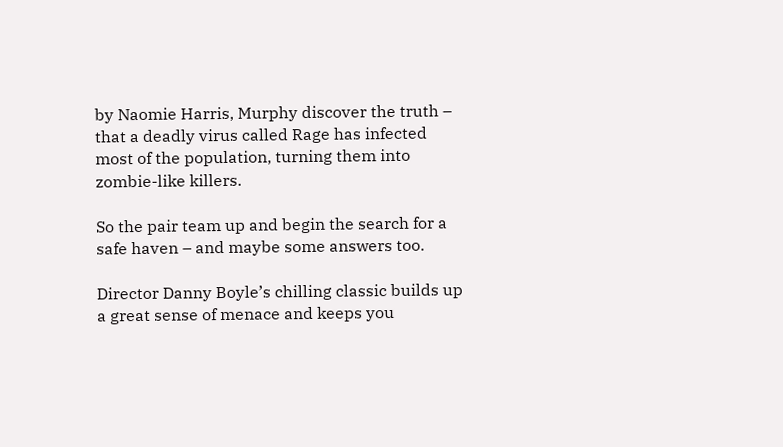by Naomie Harris, Murphy discover the truth – that a deadly virus called Rage has infected most of the population, turning them into zombie-like killers.

So the pair team up and begin the search for a safe haven – and maybe some answers too.

Director Danny Boyle’s chilling classic builds up a great sense of menace and keeps you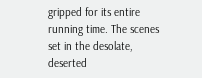gripped for its entire running time. The scenes set in the desolate, deserted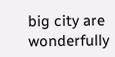big city are wonderfully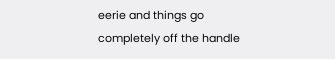eerie and things go completely off the handle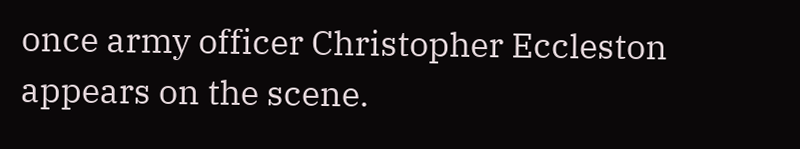once army officer Christopher Eccleston appears on the scene.